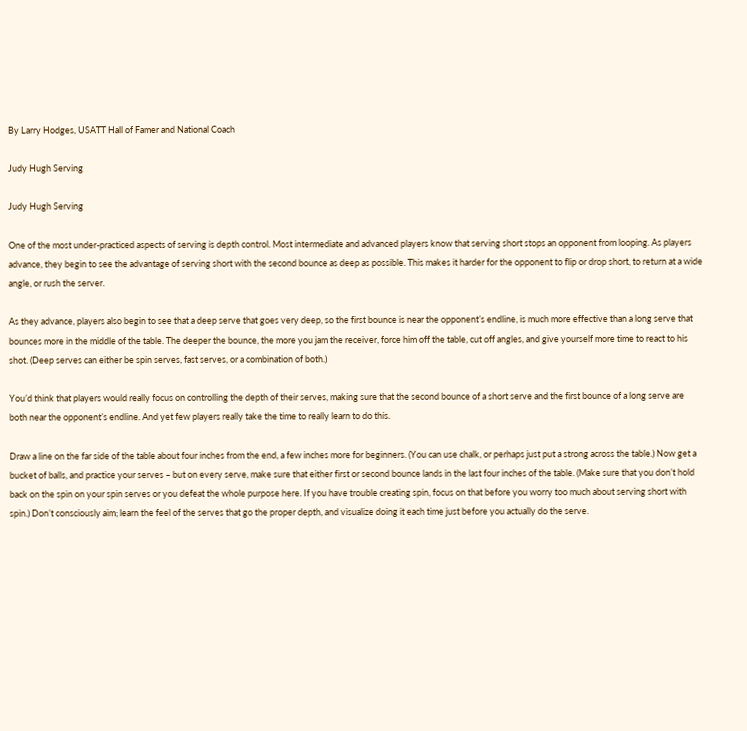By Larry Hodges, USATT Hall of Famer and National Coach

Judy Hugh Serving

Judy Hugh Serving

One of the most under-practiced aspects of serving is depth control. Most intermediate and advanced players know that serving short stops an opponent from looping. As players advance, they begin to see the advantage of serving short with the second bounce as deep as possible. This makes it harder for the opponent to flip or drop short, to return at a wide angle, or rush the server.

As they advance, players also begin to see that a deep serve that goes very deep, so the first bounce is near the opponent’s endline, is much more effective than a long serve that bounces more in the middle of the table. The deeper the bounce, the more you jam the receiver, force him off the table, cut off angles, and give yourself more time to react to his shot. (Deep serves can either be spin serves, fast serves, or a combination of both.)

You’d think that players would really focus on controlling the depth of their serves, making sure that the second bounce of a short serve and the first bounce of a long serve are both near the opponent’s endline. And yet few players really take the time to really learn to do this.

Draw a line on the far side of the table about four inches from the end, a few inches more for beginners. (You can use chalk, or perhaps just put a strong across the table.) Now get a bucket of balls, and practice your serves – but on every serve, make sure that either first or second bounce lands in the last four inches of the table. (Make sure that you don’t hold back on the spin on your spin serves or you defeat the whole purpose here. If you have trouble creating spin, focus on that before you worry too much about serving short with spin.) Don’t consciously aim; learn the feel of the serves that go the proper depth, and visualize doing it each time just before you actually do the serve.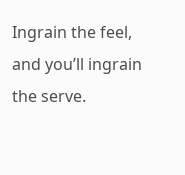Ingrain the feel, and you’ll ingrain the serve.